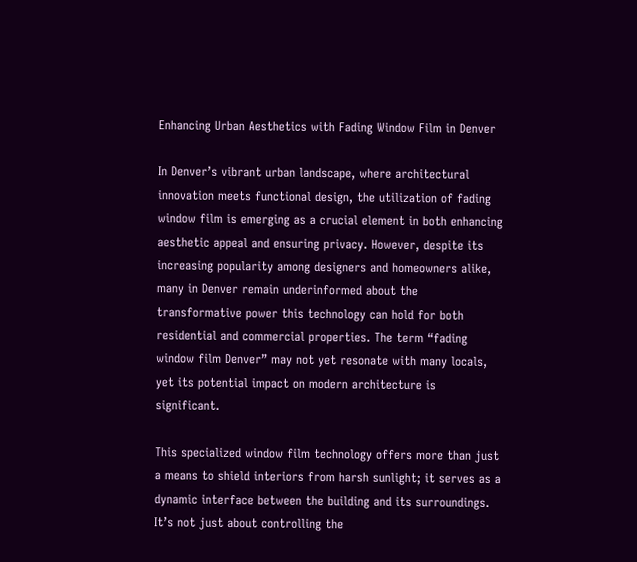Enhancing Urban Aesthetics with Fading Window Film in Denver

In Denver’s vibrant urban landscape, where architectural innovation meets functional design, the utilization of fading window film is emerging as a crucial element in both enhancing aesthetic appeal and ensuring privacy. However, despite its increasing popularity among designers and homeowners alike, many in Denver remain underinformed about the transformative power this technology can hold for both residential and commercial properties. The term “fading window film Denver” may not yet resonate with many locals, yet its potential impact on modern architecture is significant.

This specialized window film technology offers more than just a means to shield interiors from harsh sunlight; it serves as a dynamic interface between the building and its surroundings. It’s not just about controlling the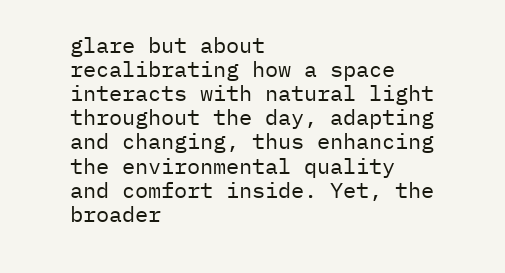glare but about recalibrating how a space interacts with natural light throughout the day, adapting and changing, thus enhancing the environmental quality and comfort inside. Yet, the broader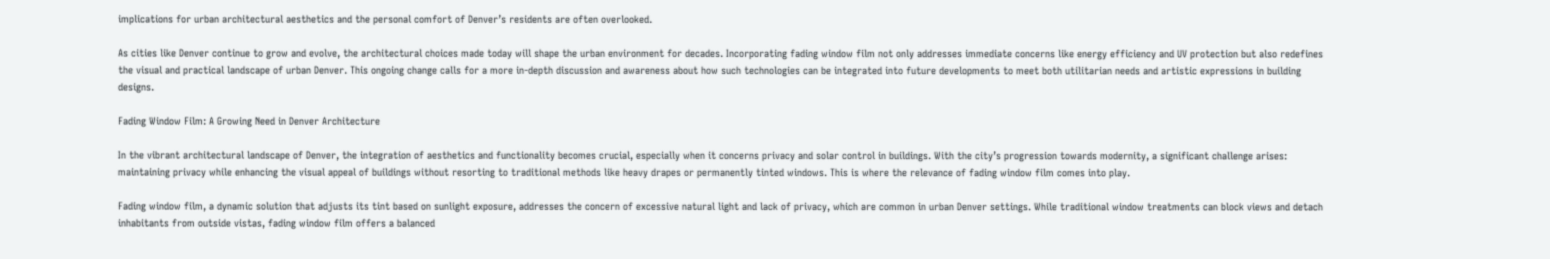implications for urban architectural aesthetics and the personal comfort of Denver’s residents are often overlooked.

As cities like Denver continue to grow and evolve, the architectural choices made today will shape the urban environment for decades. Incorporating fading window film not only addresses immediate concerns like energy efficiency and UV protection but also redefines the visual and practical landscape of urban Denver. This ongoing change calls for a more in-depth discussion and awareness about how such technologies can be integrated into future developments to meet both utilitarian needs and artistic expressions in building designs.

Fading Window Film: A Growing Need in Denver Architecture

In the vibrant architectural landscape of Denver, the integration of aesthetics and functionality becomes crucial, especially when it concerns privacy and solar control in buildings. With the city’s progression towards modernity, a significant challenge arises: maintaining privacy while enhancing the visual appeal of buildings without resorting to traditional methods like heavy drapes or permanently tinted windows. This is where the relevance of fading window film comes into play.

Fading window film, a dynamic solution that adjusts its tint based on sunlight exposure, addresses the concern of excessive natural light and lack of privacy, which are common in urban Denver settings. While traditional window treatments can block views and detach inhabitants from outside vistas, fading window film offers a balanced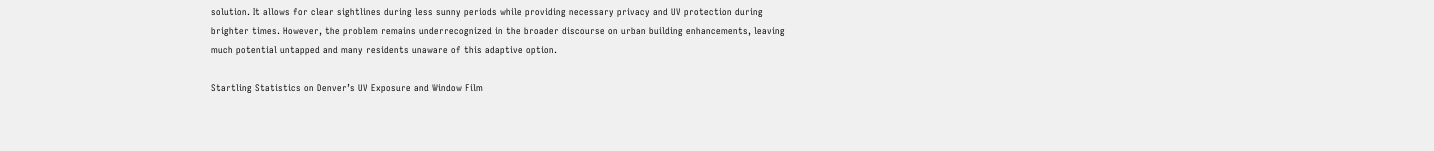solution. It allows for clear sightlines during less sunny periods while providing necessary privacy and UV protection during brighter times. However, the problem remains underrecognized in the broader discourse on urban building enhancements, leaving much potential untapped and many residents unaware of this adaptive option.

Startling Statistics on Denver’s UV Exposure and Window Film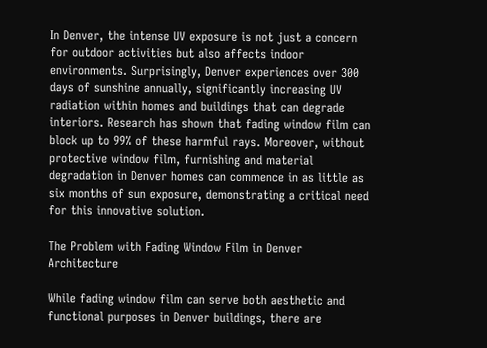In Denver, the intense UV exposure is not just a concern for outdoor activities but also affects indoor environments. Surprisingly, Denver experiences over 300 days of sunshine annually, significantly increasing UV radiation within homes and buildings that can degrade interiors. Research has shown that fading window film can block up to 99% of these harmful rays. Moreover, without protective window film, furnishing and material degradation in Denver homes can commence in as little as six months of sun exposure, demonstrating a critical need for this innovative solution.

The Problem with Fading Window Film in Denver Architecture

While fading window film can serve both aesthetic and functional purposes in Denver buildings, there are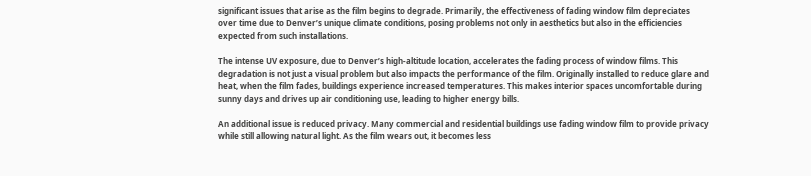significant issues that arise as the film begins to degrade. Primarily, the effectiveness of fading window film depreciates over time due to Denver’s unique climate conditions, posing problems not only in aesthetics but also in the efficiencies expected from such installations.

The intense UV exposure, due to Denver’s high-altitude location, accelerates the fading process of window films. This degradation is not just a visual problem but also impacts the performance of the film. Originally installed to reduce glare and heat, when the film fades, buildings experience increased temperatures. This makes interior spaces uncomfortable during sunny days and drives up air conditioning use, leading to higher energy bills.

An additional issue is reduced privacy. Many commercial and residential buildings use fading window film to provide privacy while still allowing natural light. As the film wears out, it becomes less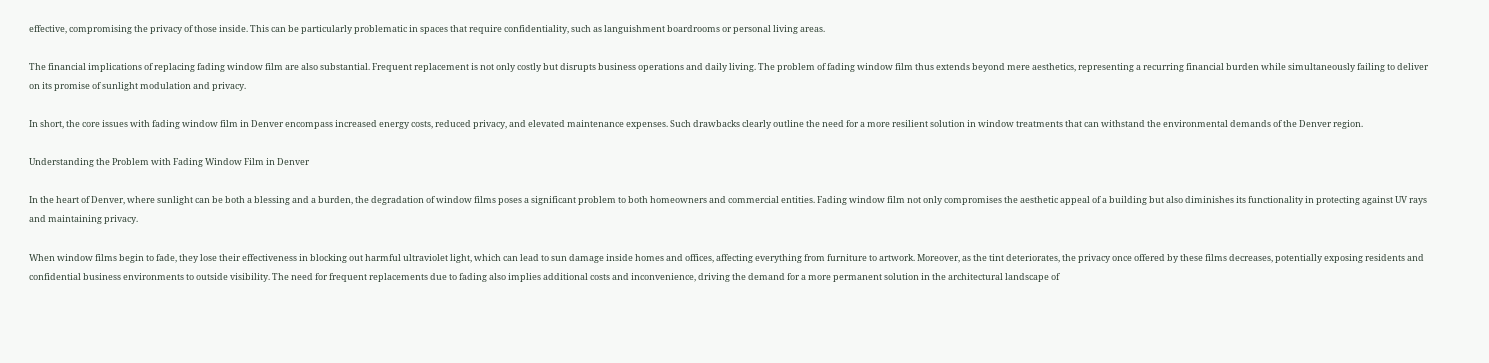effective, compromising the privacy of those inside. This can be particularly problematic in spaces that require confidentiality, such as languishment boardrooms or personal living areas.

The financial implications of replacing fading window film are also substantial. Frequent replacement is not only costly but disrupts business operations and daily living. The problem of fading window film thus extends beyond mere aesthetics, representing a recurring financial burden while simultaneously failing to deliver on its promise of sunlight modulation and privacy.

In short, the core issues with fading window film in Denver encompass increased energy costs, reduced privacy, and elevated maintenance expenses. Such drawbacks clearly outline the need for a more resilient solution in window treatments that can withstand the environmental demands of the Denver region.

Understanding the Problem with Fading Window Film in Denver

In the heart of Denver, where sunlight can be both a blessing and a burden, the degradation of window films poses a significant problem to both homeowners and commercial entities. Fading window film not only compromises the aesthetic appeal of a building but also diminishes its functionality in protecting against UV rays and maintaining privacy.

When window films begin to fade, they lose their effectiveness in blocking out harmful ultraviolet light, which can lead to sun damage inside homes and offices, affecting everything from furniture to artwork. Moreover, as the tint deteriorates, the privacy once offered by these films decreases, potentially exposing residents and confidential business environments to outside visibility. The need for frequent replacements due to fading also implies additional costs and inconvenience, driving the demand for a more permanent solution in the architectural landscape of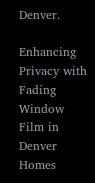Denver.

Enhancing Privacy with Fading Window Film in Denver Homes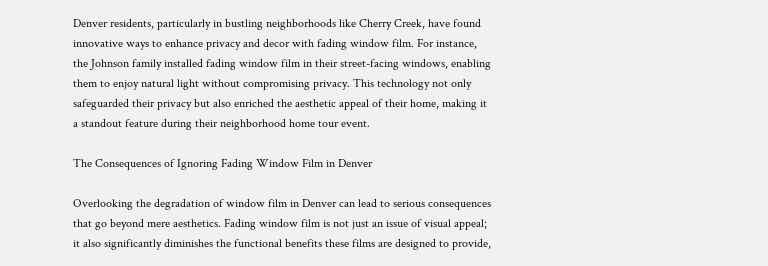Denver residents, particularly in bustling neighborhoods like Cherry Creek, have found innovative ways to enhance privacy and decor with fading window film. For instance, the Johnson family installed fading window film in their street-facing windows, enabling them to enjoy natural light without compromising privacy. This technology not only safeguarded their privacy but also enriched the aesthetic appeal of their home, making it a standout feature during their neighborhood home tour event.

The Consequences of Ignoring Fading Window Film in Denver

Overlooking the degradation of window film in Denver can lead to serious consequences that go beyond mere aesthetics. Fading window film is not just an issue of visual appeal; it also significantly diminishes the functional benefits these films are designed to provide,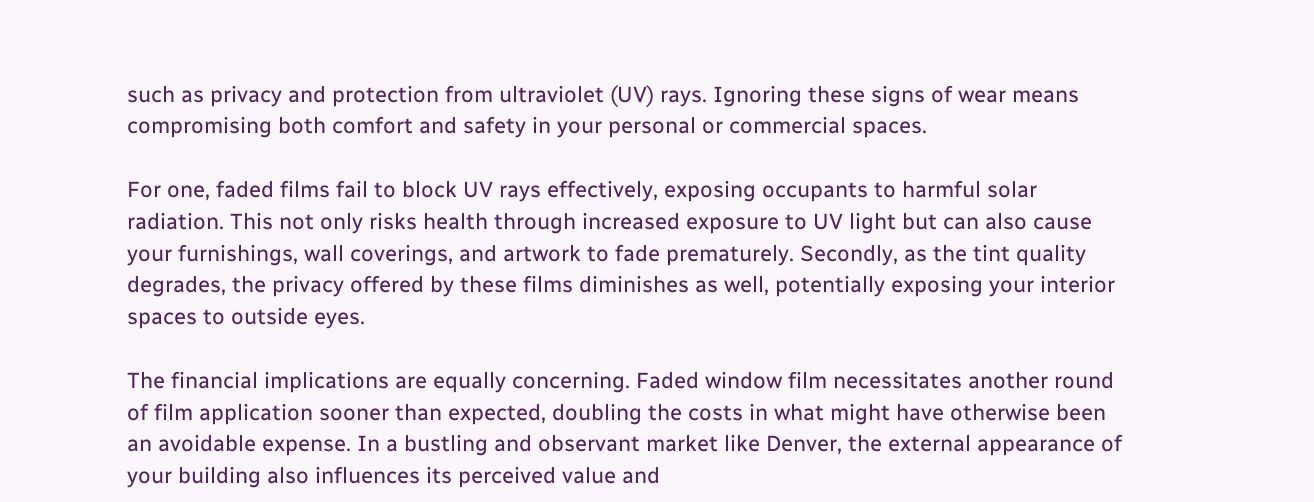such as privacy and protection from ultraviolet (UV) rays. Ignoring these signs of wear means compromising both comfort and safety in your personal or commercial spaces.

For one, faded films fail to block UV rays effectively, exposing occupants to harmful solar radiation. This not only risks health through increased exposure to UV light but can also cause your furnishings, wall coverings, and artwork to fade prematurely. Secondly, as the tint quality degrades, the privacy offered by these films diminishes as well, potentially exposing your interior spaces to outside eyes.

The financial implications are equally concerning. Faded window film necessitates another round of film application sooner than expected, doubling the costs in what might have otherwise been an avoidable expense. In a bustling and observant market like Denver, the external appearance of your building also influences its perceived value and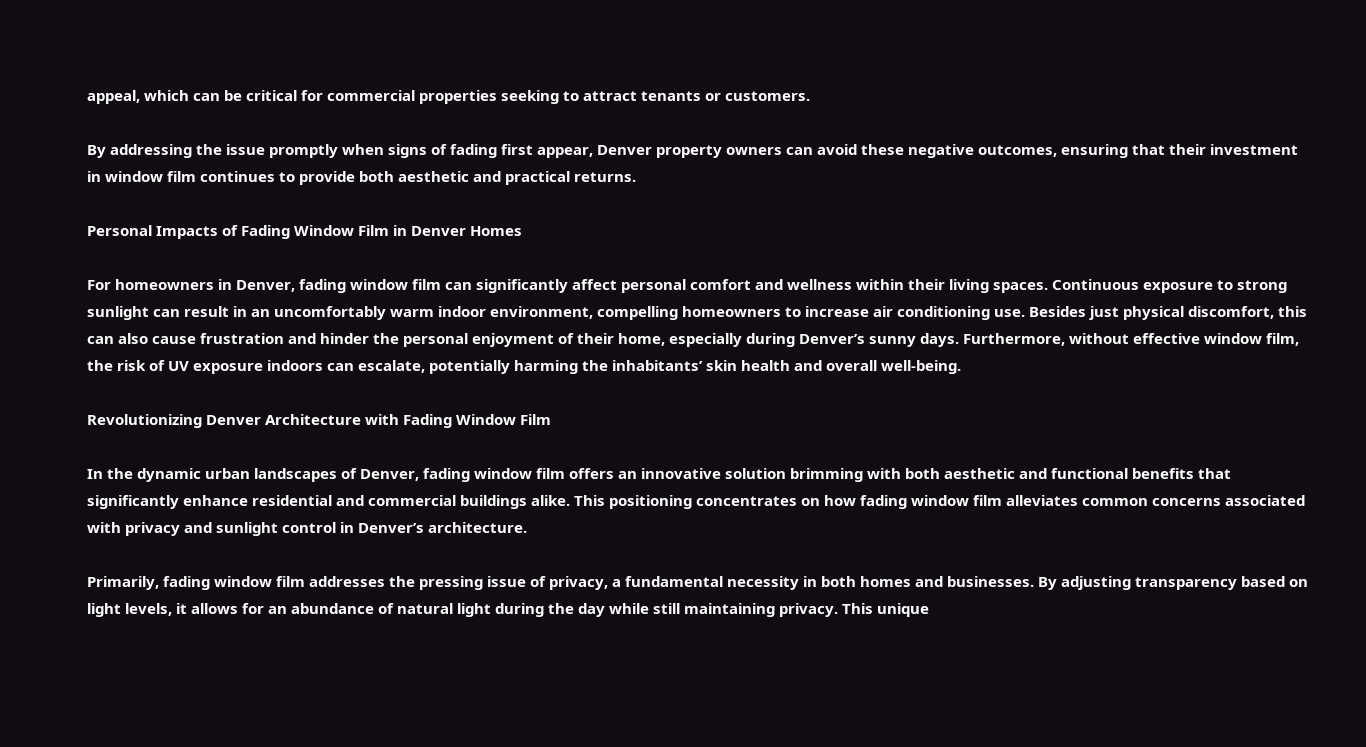appeal, which can be critical for commercial properties seeking to attract tenants or customers.

By addressing the issue promptly when signs of fading first appear, Denver property owners can avoid these negative outcomes, ensuring that their investment in window film continues to provide both aesthetic and practical returns.

Personal Impacts of Fading Window Film in Denver Homes

For homeowners in Denver, fading window film can significantly affect personal comfort and wellness within their living spaces. Continuous exposure to strong sunlight can result in an uncomfortably warm indoor environment, compelling homeowners to increase air conditioning use. Besides just physical discomfort, this can also cause frustration and hinder the personal enjoyment of their home, especially during Denver’s sunny days. Furthermore, without effective window film, the risk of UV exposure indoors can escalate, potentially harming the inhabitants’ skin health and overall well-being.

Revolutionizing Denver Architecture with Fading Window Film

In the dynamic urban landscapes of Denver, fading window film offers an innovative solution brimming with both aesthetic and functional benefits that significantly enhance residential and commercial buildings alike. This positioning concentrates on how fading window film alleviates common concerns associated with privacy and sunlight control in Denver’s architecture.

Primarily, fading window film addresses the pressing issue of privacy, a fundamental necessity in both homes and businesses. By adjusting transparency based on light levels, it allows for an abundance of natural light during the day while still maintaining privacy. This unique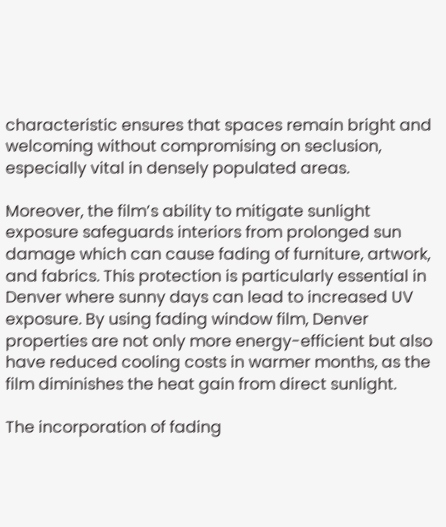characteristic ensures that spaces remain bright and welcoming without compromising on seclusion, especially vital in densely populated areas.

Moreover, the film’s ability to mitigate sunlight exposure safeguards interiors from prolonged sun damage which can cause fading of furniture, artwork, and fabrics. This protection is particularly essential in Denver where sunny days can lead to increased UV exposure. By using fading window film, Denver properties are not only more energy-efficient but also have reduced cooling costs in warmer months, as the film diminishes the heat gain from direct sunlight.

The incorporation of fading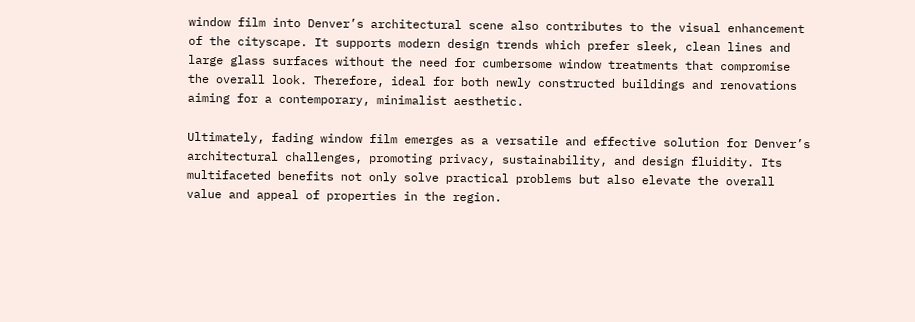window film into Denver’s architectural scene also contributes to the visual enhancement of the cityscape. It supports modern design trends which prefer sleek, clean lines and large glass surfaces without the need for cumbersome window treatments that compromise the overall look. Therefore, ideal for both newly constructed buildings and renovations aiming for a contemporary, minimalist aesthetic.

Ultimately, fading window film emerges as a versatile and effective solution for Denver’s architectural challenges, promoting privacy, sustainability, and design fluidity. Its multifaceted benefits not only solve practical problems but also elevate the overall value and appeal of properties in the region.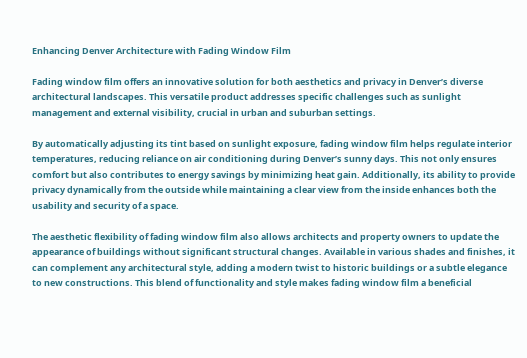Enhancing Denver Architecture with Fading Window Film

Fading window film offers an innovative solution for both aesthetics and privacy in Denver’s diverse architectural landscapes. This versatile product addresses specific challenges such as sunlight management and external visibility, crucial in urban and suburban settings.

By automatically adjusting its tint based on sunlight exposure, fading window film helps regulate interior temperatures, reducing reliance on air conditioning during Denver’s sunny days. This not only ensures comfort but also contributes to energy savings by minimizing heat gain. Additionally, its ability to provide privacy dynamically from the outside while maintaining a clear view from the inside enhances both the usability and security of a space.

The aesthetic flexibility of fading window film also allows architects and property owners to update the appearance of buildings without significant structural changes. Available in various shades and finishes, it can complement any architectural style, adding a modern twist to historic buildings or a subtle elegance to new constructions. This blend of functionality and style makes fading window film a beneficial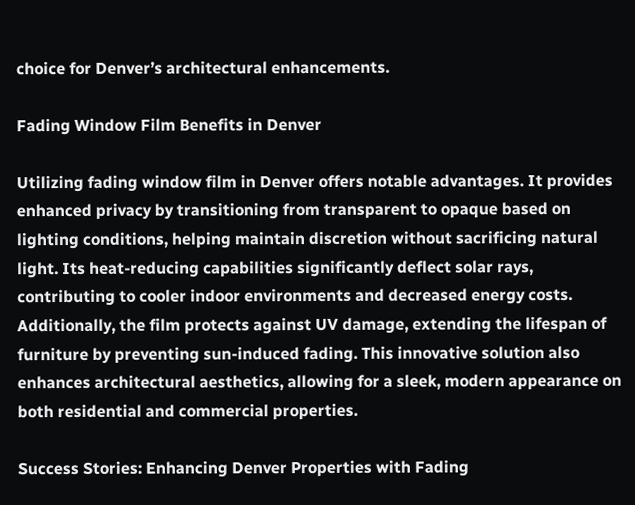choice for Denver’s architectural enhancements.

Fading Window Film Benefits in Denver

Utilizing fading window film in Denver offers notable advantages. It provides enhanced privacy by transitioning from transparent to opaque based on lighting conditions, helping maintain discretion without sacrificing natural light. Its heat-reducing capabilities significantly deflect solar rays, contributing to cooler indoor environments and decreased energy costs. Additionally, the film protects against UV damage, extending the lifespan of furniture by preventing sun-induced fading. This innovative solution also enhances architectural aesthetics, allowing for a sleek, modern appearance on both residential and commercial properties.

Success Stories: Enhancing Denver Properties with Fading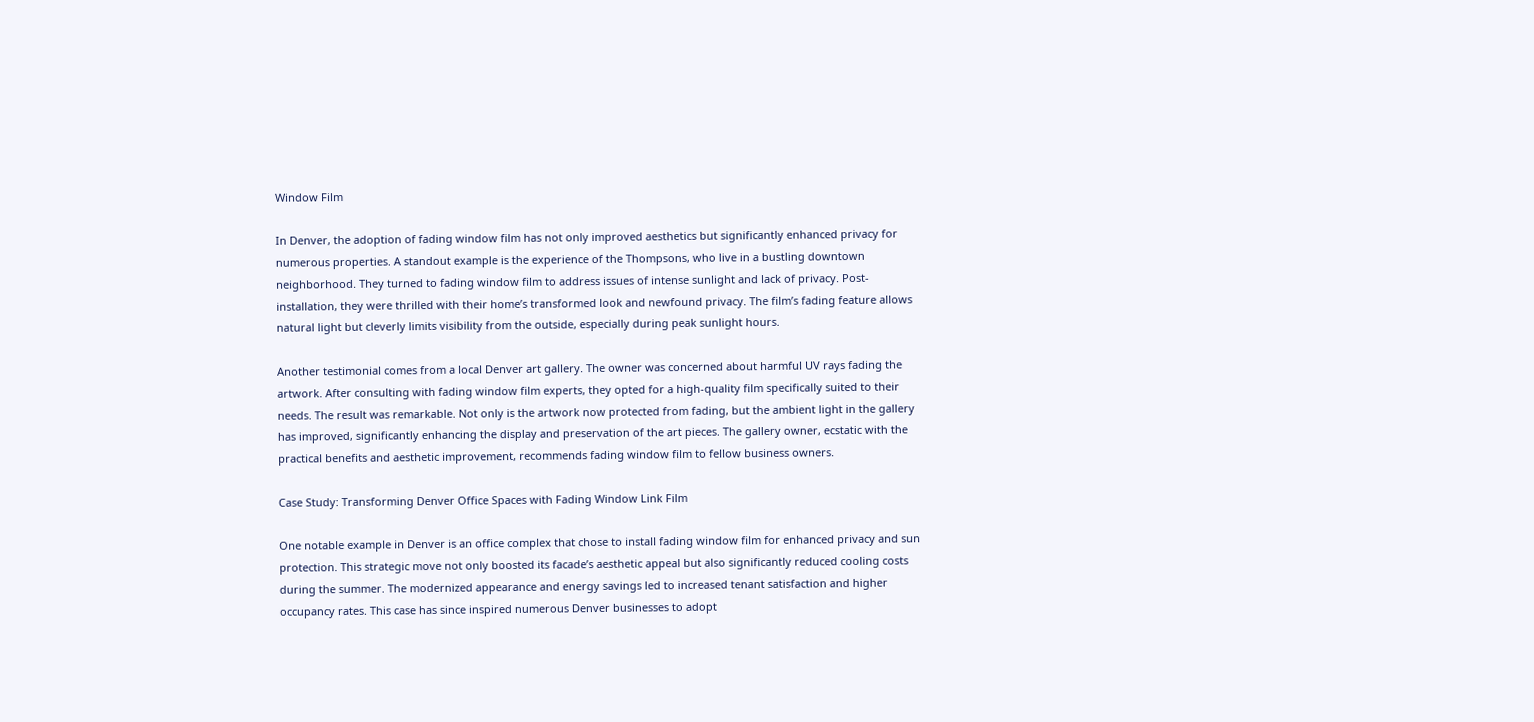Window Film

In Denver, the adoption of fading window film has not only improved aesthetics but significantly enhanced privacy for numerous properties. A standout example is the experience of the Thompsons, who live in a bustling downtown neighborhood. They turned to fading window film to address issues of intense sunlight and lack of privacy. Post-installation, they were thrilled with their home’s transformed look and newfound privacy. The film’s fading feature allows natural light but cleverly limits visibility from the outside, especially during peak sunlight hours.

Another testimonial comes from a local Denver art gallery. The owner was concerned about harmful UV rays fading the artwork. After consulting with fading window film experts, they opted for a high-quality film specifically suited to their needs. The result was remarkable. Not only is the artwork now protected from fading, but the ambient light in the gallery has improved, significantly enhancing the display and preservation of the art pieces. The gallery owner, ecstatic with the practical benefits and aesthetic improvement, recommends fading window film to fellow business owners.

Case Study: Transforming Denver Office Spaces with Fading Window Link Film

One notable example in Denver is an office complex that chose to install fading window film for enhanced privacy and sun protection. This strategic move not only boosted its facade’s aesthetic appeal but also significantly reduced cooling costs during the summer. The modernized appearance and energy savings led to increased tenant satisfaction and higher occupancy rates. This case has since inspired numerous Denver businesses to adopt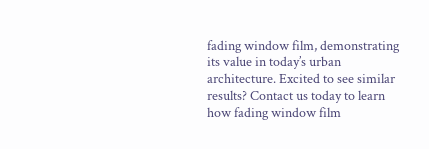fading window film, demonstrating its value in today’s urban architecture. Excited to see similar results? Contact us today to learn how fading window film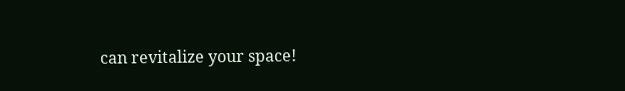can revitalize your space!